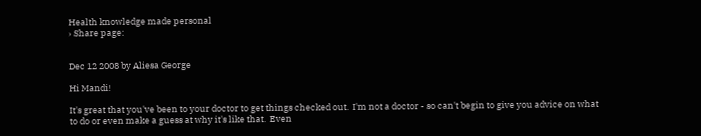Health knowledge made personal
› Share page:


Dec 12 2008 by Aliesa George

Hi Mandi!

It's great that you've been to your doctor to get things checked out.  I'm not a doctor - so can't begin to give you advice on what to do or even make a guess at why it's like that.  Even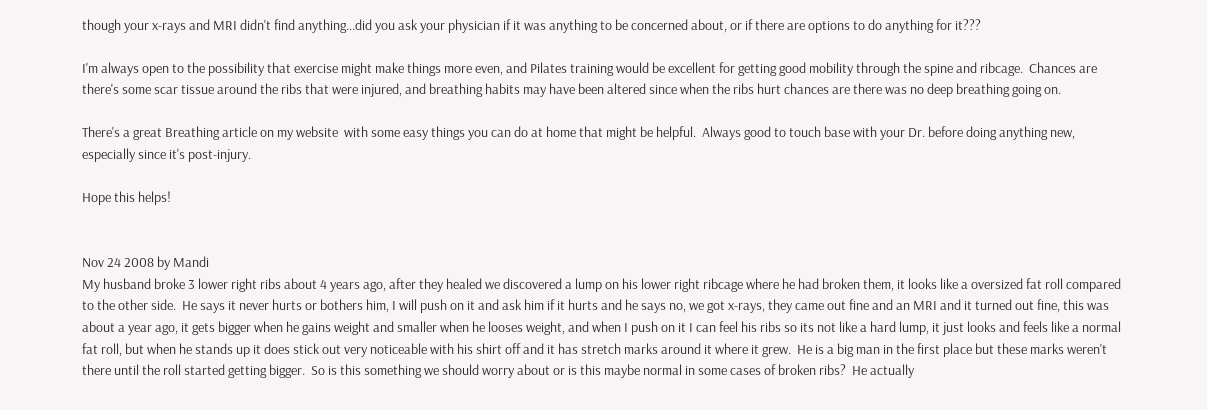though your x-rays and MRI didn't find anything...did you ask your physician if it was anything to be concerned about, or if there are options to do anything for it???

I'm always open to the possibility that exercise might make things more even, and Pilates training would be excellent for getting good mobility through the spine and ribcage.  Chances are there's some scar tissue around the ribs that were injured, and breathing habits may have been altered since when the ribs hurt chances are there was no deep breathing going on.

There's a great Breathing article on my website  with some easy things you can do at home that might be helpful.  Always good to touch base with your Dr. before doing anything new, especially since it's post-injury.

Hope this helps!


Nov 24 2008 by Mandi
My husband broke 3 lower right ribs about 4 years ago, after they healed we discovered a lump on his lower right ribcage where he had broken them, it looks like a oversized fat roll compared to the other side.  He says it never hurts or bothers him, I will push on it and ask him if it hurts and he says no, we got x-rays, they came out fine and an MRI and it turned out fine, this was about a year ago, it gets bigger when he gains weight and smaller when he looses weight, and when I push on it I can feel his ribs so its not like a hard lump, it just looks and feels like a normal fat roll, but when he stands up it does stick out very noticeable with his shirt off and it has stretch marks around it where it grew.  He is a big man in the first place but these marks weren't there until the roll started getting bigger.  So is this something we should worry about or is this maybe normal in some cases of broken ribs?  He actually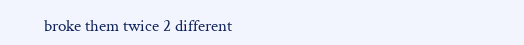broke them twice 2 different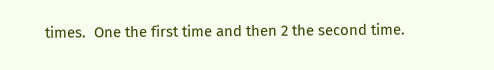times.  One the first time and then 2 the second time.